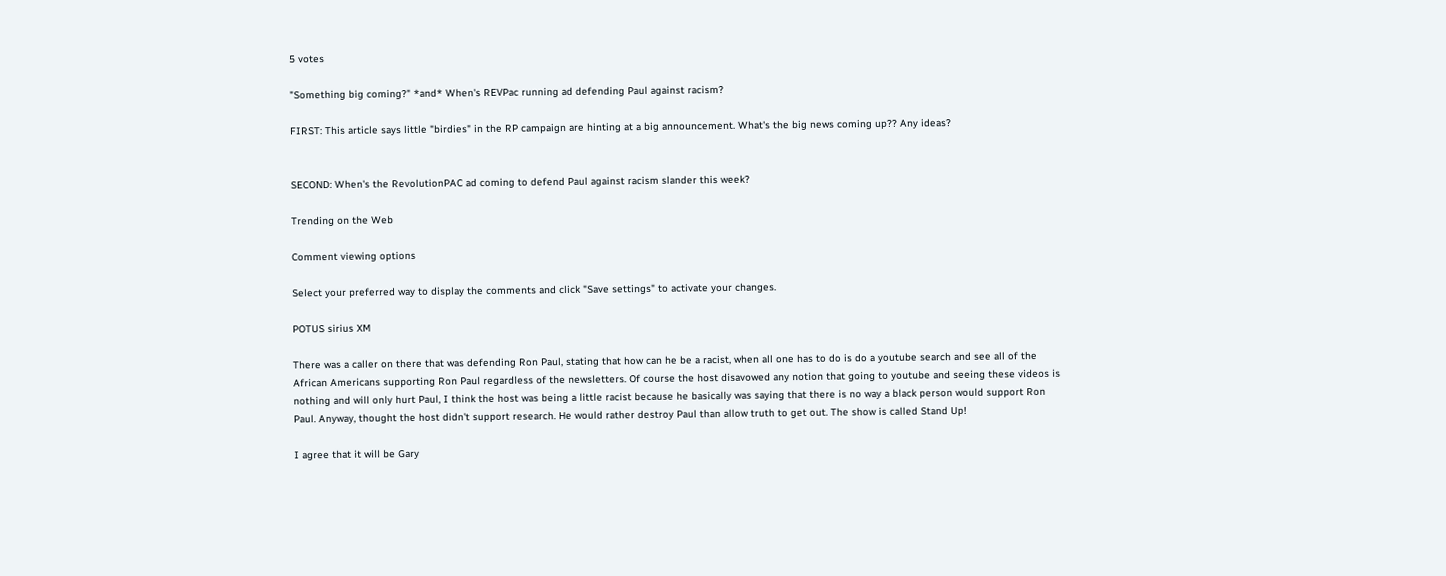5 votes

"Something big coming?" *and* When's REVPac running ad defending Paul against racism?

FIRST: This article says little "birdies" in the RP campaign are hinting at a big announcement. What's the big news coming up?? Any ideas?


SECOND: When's the RevolutionPAC ad coming to defend Paul against racism slander this week?

Trending on the Web

Comment viewing options

Select your preferred way to display the comments and click "Save settings" to activate your changes.

POTUS sirius XM

There was a caller on there that was defending Ron Paul, stating that how can he be a racist, when all one has to do is do a youtube search and see all of the African Americans supporting Ron Paul regardless of the newsletters. Of course the host disavowed any notion that going to youtube and seeing these videos is nothing and will only hurt Paul, I think the host was being a little racist because he basically was saying that there is no way a black person would support Ron Paul. Anyway, thought the host didn't support research. He would rather destroy Paul than allow truth to get out. The show is called Stand Up!

I agree that it will be Gary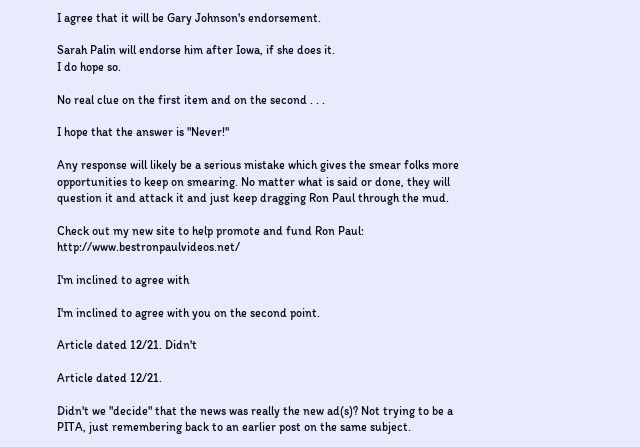I agree that it will be Gary Johnson's endorsement.

Sarah Palin will endorse him after Iowa, if she does it.
I do hope so.

No real clue on the first item and on the second . . .

I hope that the answer is "Never!"

Any response will likely be a serious mistake which gives the smear folks more opportunities to keep on smearing. No matter what is said or done, they will question it and attack it and just keep dragging Ron Paul through the mud.

Check out my new site to help promote and fund Ron Paul: http://www.bestronpaulvideos.net/

I'm inclined to agree with

I'm inclined to agree with you on the second point.

Article dated 12/21. Didn't

Article dated 12/21.

Didn't we "decide" that the news was really the new ad(s)? Not trying to be a PITA, just remembering back to an earlier post on the same subject.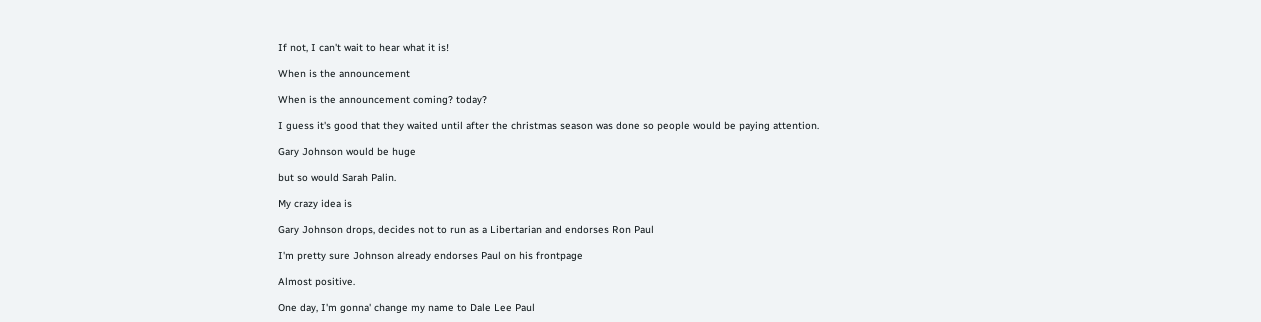If not, I can't wait to hear what it is!

When is the announcement

When is the announcement coming? today?

I guess it's good that they waited until after the christmas season was done so people would be paying attention.

Gary Johnson would be huge

but so would Sarah Palin.

My crazy idea is

Gary Johnson drops, decides not to run as a Libertarian and endorses Ron Paul

I'm pretty sure Johnson already endorses Paul on his frontpage

Almost positive.

One day, I'm gonna' change my name to Dale Lee Paul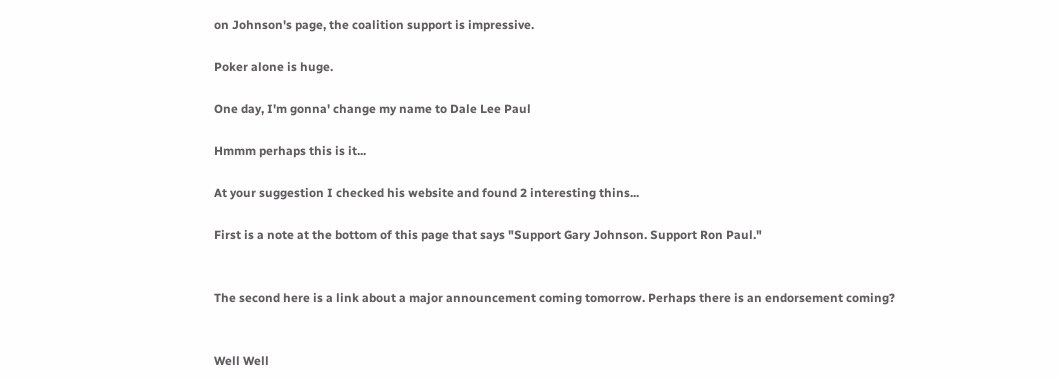on Johnson's page, the coalition support is impressive.

Poker alone is huge.

One day, I'm gonna' change my name to Dale Lee Paul

Hmmm perhaps this is it...

At your suggestion I checked his website and found 2 interesting thins...

First is a note at the bottom of this page that says "Support Gary Johnson. Support Ron Paul."


The second here is a link about a major announcement coming tomorrow. Perhaps there is an endorsement coming?


Well Well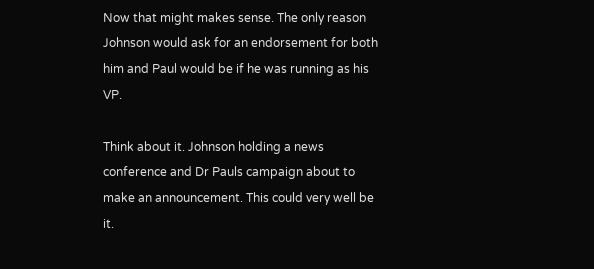Now that might makes sense. The only reason Johnson would ask for an endorsement for both him and Paul would be if he was running as his VP.

Think about it. Johnson holding a news conference and Dr Pauls campaign about to make an announcement. This could very well be it.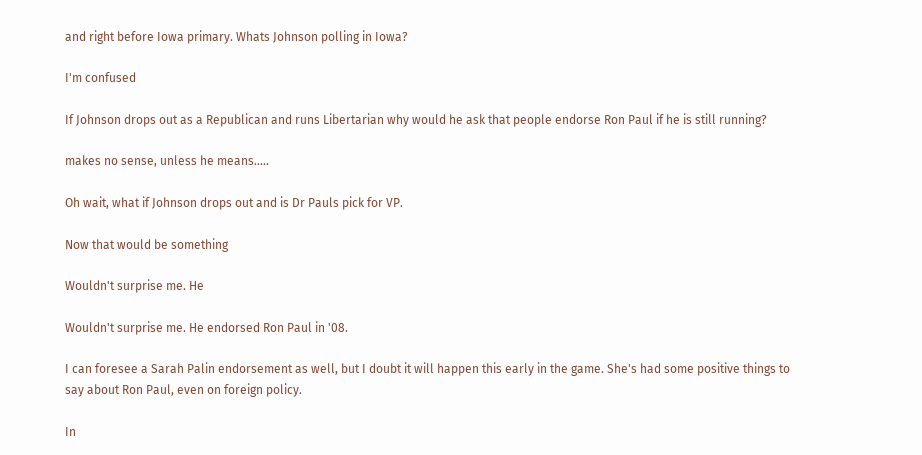and right before Iowa primary. Whats Johnson polling in Iowa?

I'm confused

If Johnson drops out as a Republican and runs Libertarian why would he ask that people endorse Ron Paul if he is still running?

makes no sense, unless he means.....

Oh wait, what if Johnson drops out and is Dr Pauls pick for VP.

Now that would be something

Wouldn't surprise me. He

Wouldn't surprise me. He endorsed Ron Paul in '08.

I can foresee a Sarah Palin endorsement as well, but I doubt it will happen this early in the game. She's had some positive things to say about Ron Paul, even on foreign policy.

In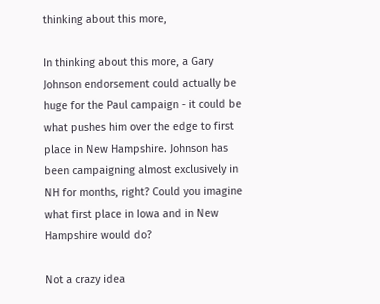thinking about this more,

In thinking about this more, a Gary Johnson endorsement could actually be huge for the Paul campaign - it could be what pushes him over the edge to first place in New Hampshire. Johnson has been campaigning almost exclusively in NH for months, right? Could you imagine what first place in Iowa and in New Hampshire would do?

Not a crazy idea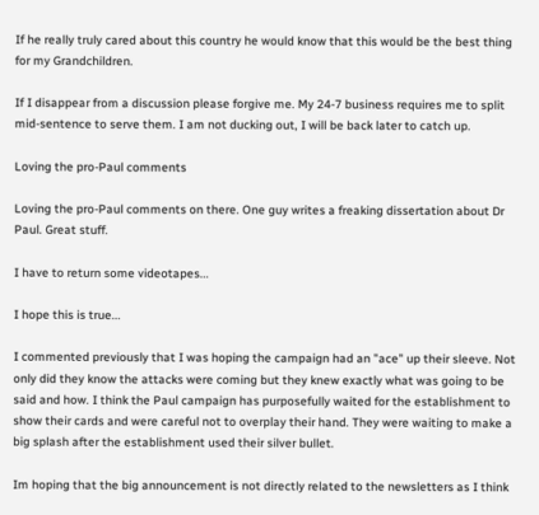If he really truly cared about this country he would know that this would be the best thing for my Grandchildren.

If I disappear from a discussion please forgive me. My 24-7 business requires me to split mid-sentence to serve them. I am not ducking out, I will be back later to catch up.

Loving the pro-Paul comments

Loving the pro-Paul comments on there. One guy writes a freaking dissertation about Dr Paul. Great stuff.

I have to return some videotapes...

I hope this is true...

I commented previously that I was hoping the campaign had an "ace" up their sleeve. Not only did they know the attacks were coming but they knew exactly what was going to be said and how. I think the Paul campaign has purposefully waited for the establishment to show their cards and were careful not to overplay their hand. They were waiting to make a big splash after the establishment used their silver bullet.

Im hoping that the big announcement is not directly related to the newsletters as I think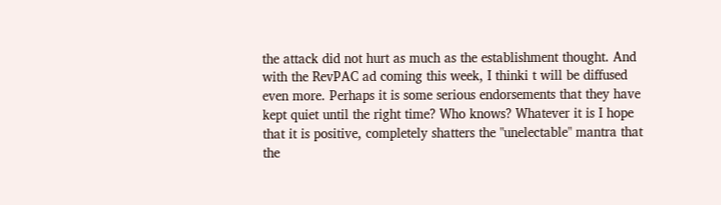the attack did not hurt as much as the establishment thought. And with the RevPAC ad coming this week, I thinki t will be diffused even more. Perhaps it is some serious endorsements that they have kept quiet until the right time? Who knows? Whatever it is I hope that it is positive, completely shatters the "unelectable" mantra that the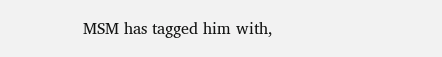MSM has tagged him with,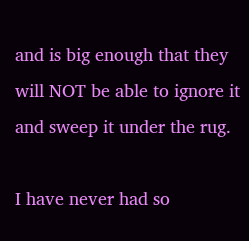and is big enough that they will NOT be able to ignore it and sweep it under the rug.

I have never had so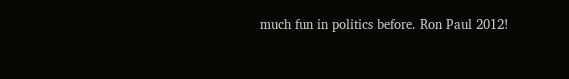much fun in politics before. Ron Paul 2012!